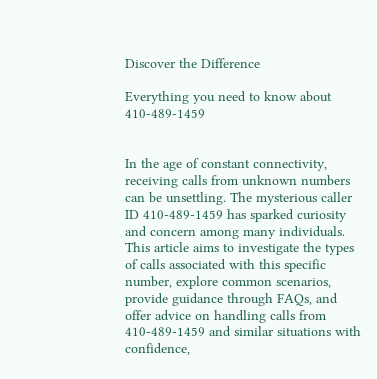Discover the Difference

Everything you need to know about 410-489-1459


In the age of constant connectivity, receiving calls from unknown numbers can be unsettling. The mysterious caller ID 410-489-1459 has sparked curiosity and concern among many individuals. This article aims to investigate the types of calls associated with this specific number, explore common scenarios, provide guidance through FAQs, and offer advice on handling calls from 410-489-1459 and similar situations with confidence,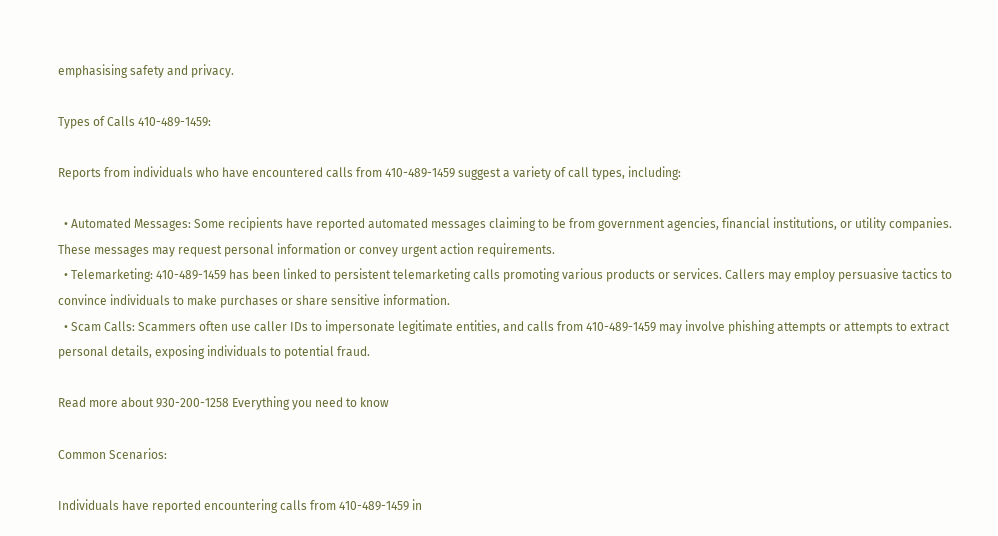emphasising safety and privacy.

Types of Calls 410-489-1459:

Reports from individuals who have encountered calls from 410-489-1459 suggest a variety of call types, including:

  • Automated Messages: Some recipients have reported automated messages claiming to be from government agencies, financial institutions, or utility companies. These messages may request personal information or convey urgent action requirements.
  • Telemarketing: 410-489-1459 has been linked to persistent telemarketing calls promoting various products or services. Callers may employ persuasive tactics to convince individuals to make purchases or share sensitive information.
  • Scam Calls: Scammers often use caller IDs to impersonate legitimate entities, and calls from 410-489-1459 may involve phishing attempts or attempts to extract personal details, exposing individuals to potential fraud.

Read more about 930-200-1258 Everything you need to know

Common Scenarios:

Individuals have reported encountering calls from 410-489-1459 in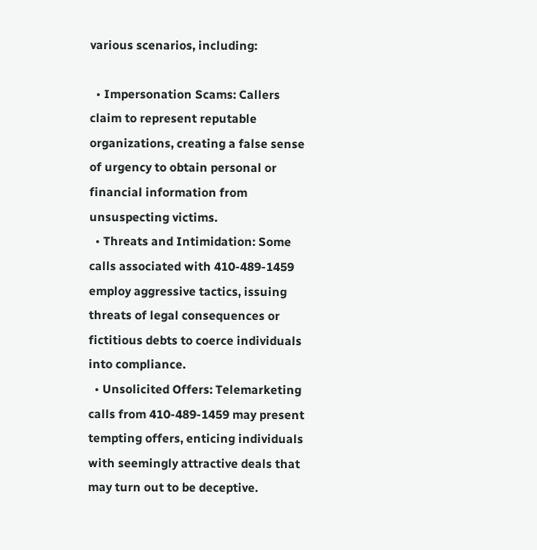various scenarios, including:

  • Impersonation Scams: Callers claim to represent reputable organizations, creating a false sense of urgency to obtain personal or financial information from unsuspecting victims.
  • Threats and Intimidation: Some calls associated with 410-489-1459 employ aggressive tactics, issuing threats of legal consequences or fictitious debts to coerce individuals into compliance.
  • Unsolicited Offers: Telemarketing calls from 410-489-1459 may present tempting offers, enticing individuals with seemingly attractive deals that may turn out to be deceptive.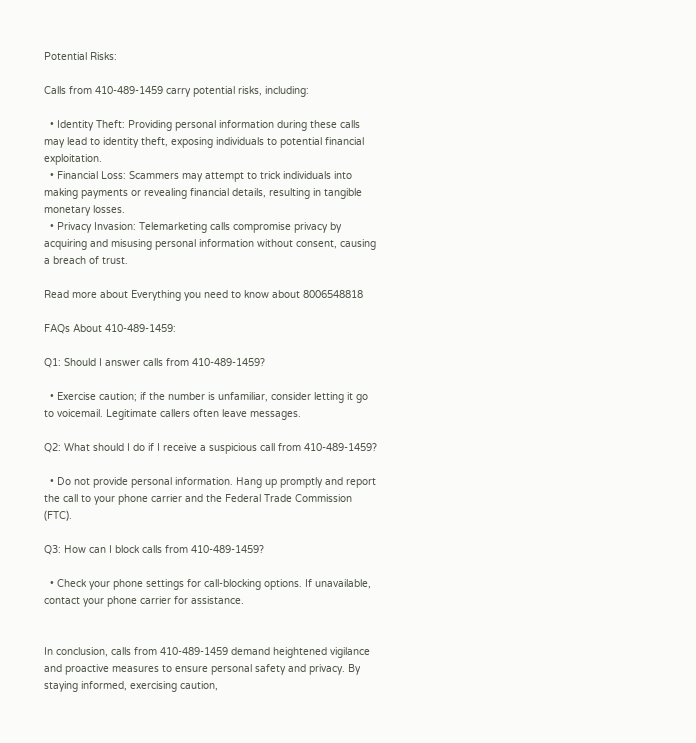Potential Risks:

Calls from 410-489-1459 carry potential risks, including:

  • Identity Theft: Providing personal information during these calls may lead to identity theft, exposing individuals to potential financial exploitation.
  • Financial Loss: Scammers may attempt to trick individuals into making payments or revealing financial details, resulting in tangible monetary losses.
  • Privacy Invasion: Telemarketing calls compromise privacy by acquiring and misusing personal information without consent, causing a breach of trust.

Read more about Everything you need to know about 8006548818

FAQs About 410-489-1459:

Q1: Should I answer calls from 410-489-1459?

  • Exercise caution; if the number is unfamiliar, consider letting it go to voicemail. Legitimate callers often leave messages.

Q2: What should I do if I receive a suspicious call from 410-489-1459?

  • Do not provide personal information. Hang up promptly and report the call to your phone carrier and the Federal Trade Commission (FTC).

Q3: How can I block calls from 410-489-1459?

  • Check your phone settings for call-blocking options. If unavailable, contact your phone carrier for assistance.


In conclusion, calls from 410-489-1459 demand heightened vigilance and proactive measures to ensure personal safety and privacy. By staying informed, exercising caution,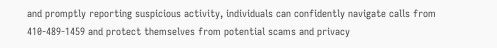and promptly reporting suspicious activity, individuals can confidently navigate calls from 410-489-1459 and protect themselves from potential scams and privacy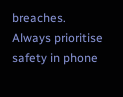breaches. Always prioritise safety in phone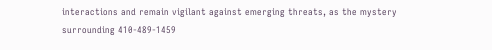interactions and remain vigilant against emerging threats, as the mystery surrounding 410-489-1459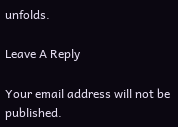unfolds.

Leave A Reply

Your email address will not be published.